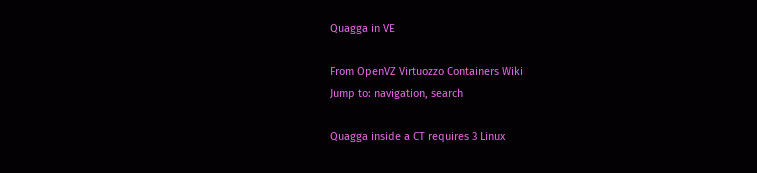Quagga in VE

From OpenVZ Virtuozzo Containers Wiki
Jump to: navigation, search

Quagga inside a CT requires 3 Linux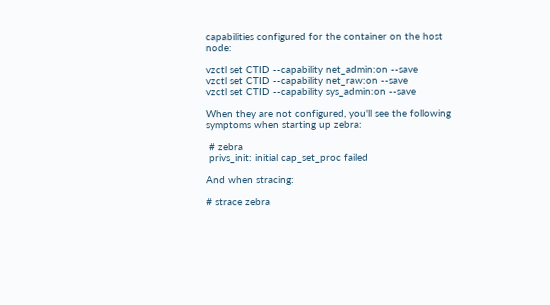capabilities configured for the container on the host node:

vzctl set CTID --capability net_admin:on --save
vzctl set CTID --capability net_raw:on --save
vzctl set CTID --capability sys_admin:on --save

When they are not configured, you'll see the following symptoms when starting up zebra:

 # zebra
 privs_init: initial cap_set_proc failed

And when stracing:

# strace zebra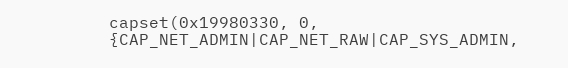capset(0x19980330, 0, {CAP_NET_ADMIN|CAP_NET_RAW|CAP_SYS_ADMIN,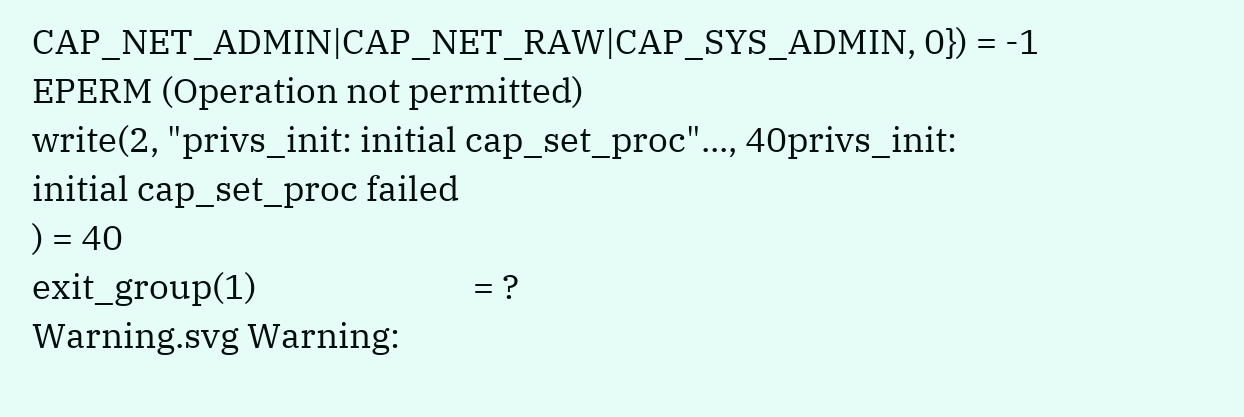CAP_NET_ADMIN|CAP_NET_RAW|CAP_SYS_ADMIN, 0}) = -1 EPERM (Operation not permitted)
write(2, "privs_init: initial cap_set_proc"..., 40privs_init: initial cap_set_proc failed
) = 40
exit_group(1)                           = ?
Warning.svg Warning: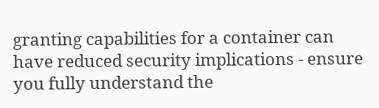granting capabilities for a container can have reduced security implications - ensure you fully understand the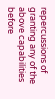repercussions of granting any of the above capabilities before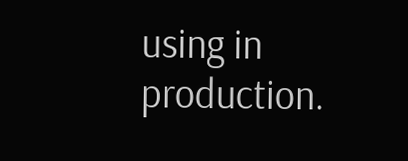using in production.